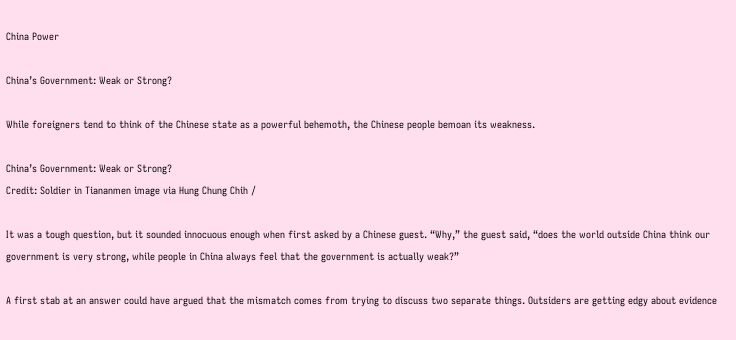China Power

China’s Government: Weak or Strong?

While foreigners tend to think of the Chinese state as a powerful behemoth, the Chinese people bemoan its weakness.

China’s Government: Weak or Strong?
Credit: Soldier in Tiananmen image via Hung Chung Chih /

It was a tough question, but it sounded innocuous enough when first asked by a Chinese guest. “Why,” the guest said, “does the world outside China think our government is very strong, while people in China always feel that the government is actually weak?”

A first stab at an answer could have argued that the mismatch comes from trying to discuss two separate things. Outsiders are getting edgy about evidence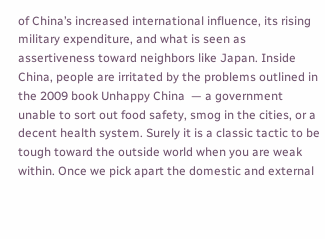of China’s increased international influence, its rising military expenditure, and what is seen as assertiveness toward neighbors like Japan. Inside China, people are irritated by the problems outlined in the 2009 book Unhappy China  — a government unable to sort out food safety, smog in the cities, or a decent health system. Surely it is a classic tactic to be tough toward the outside world when you are weak within. Once we pick apart the domestic and external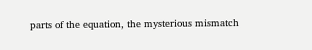parts of the equation, the mysterious mismatch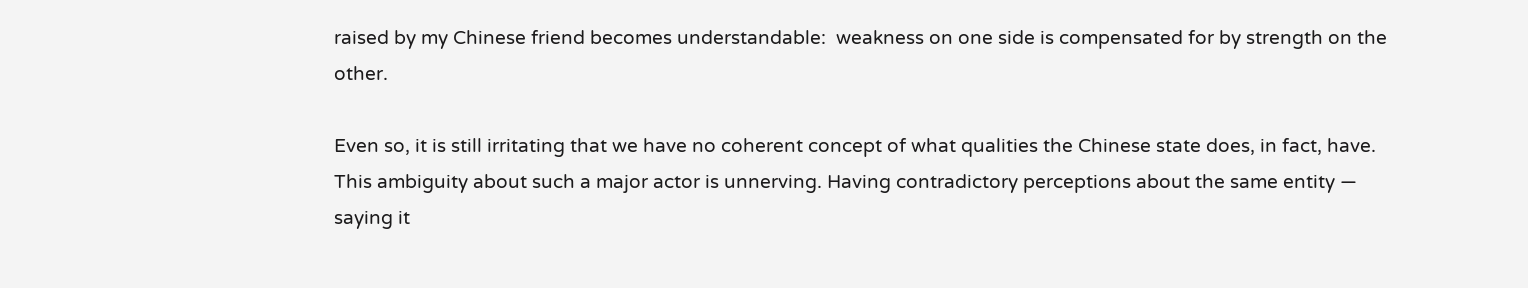raised by my Chinese friend becomes understandable:  weakness on one side is compensated for by strength on the other.

Even so, it is still irritating that we have no coherent concept of what qualities the Chinese state does, in fact, have. This ambiguity about such a major actor is unnerving. Having contradictory perceptions about the same entity — saying it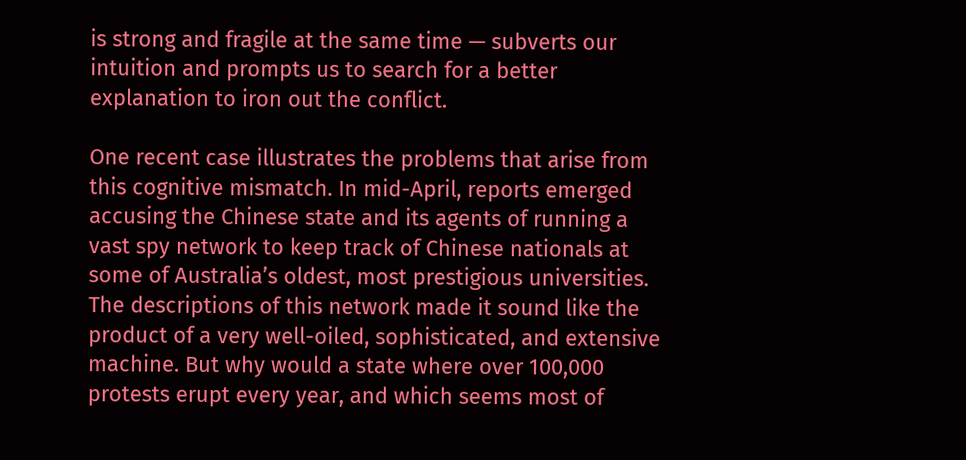is strong and fragile at the same time — subverts our intuition and prompts us to search for a better explanation to iron out the conflict.

One recent case illustrates the problems that arise from this cognitive mismatch. In mid-April, reports emerged accusing the Chinese state and its agents of running a vast spy network to keep track of Chinese nationals at some of Australia’s oldest, most prestigious universities. The descriptions of this network made it sound like the product of a very well-oiled, sophisticated, and extensive machine. But why would a state where over 100,000 protests erupt every year, and which seems most of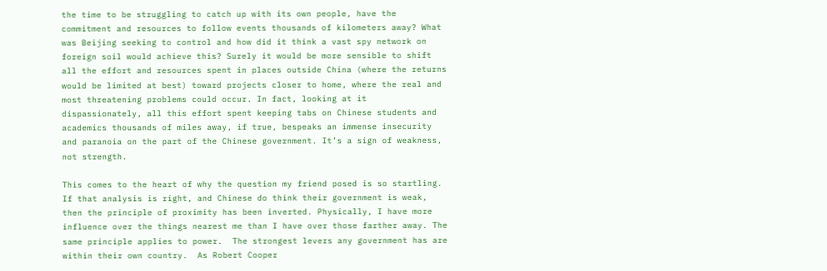the time to be struggling to catch up with its own people, have the commitment and resources to follow events thousands of kilometers away? What was Beijing seeking to control and how did it think a vast spy network on foreign soil would achieve this? Surely it would be more sensible to shift all the effort and resources spent in places outside China (where the returns would be limited at best) toward projects closer to home, where the real and most threatening problems could occur. In fact, looking at it dispassionately, all this effort spent keeping tabs on Chinese students and academics thousands of miles away, if true, bespeaks an immense insecurity and paranoia on the part of the Chinese government. It’s a sign of weakness, not strength.

This comes to the heart of why the question my friend posed is so startling. If that analysis is right, and Chinese do think their government is weak, then the principle of proximity has been inverted. Physically, I have more influence over the things nearest me than I have over those farther away. The same principle applies to power.  The strongest levers any government has are within their own country.  As Robert Cooper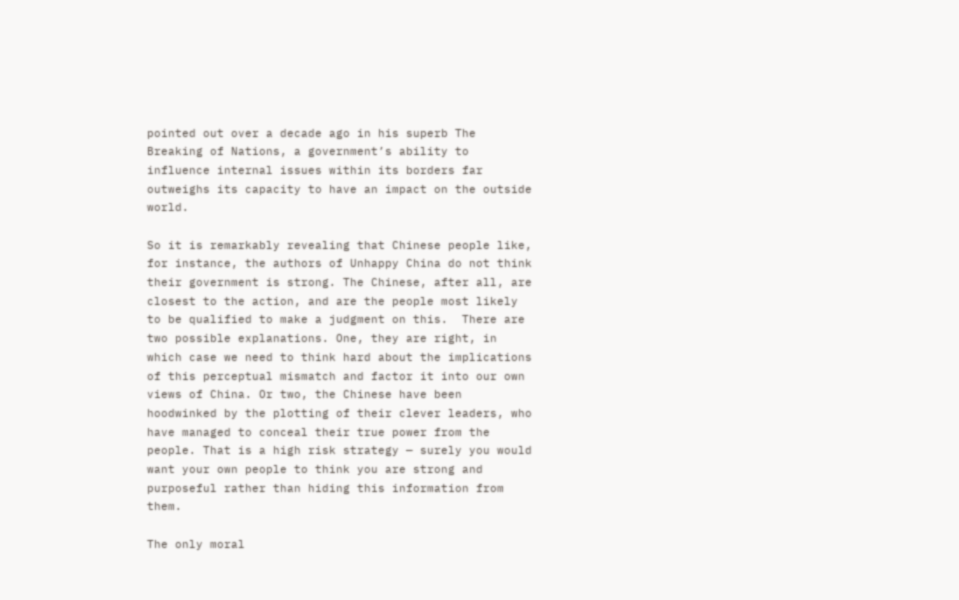pointed out over a decade ago in his superb The Breaking of Nations, a government’s ability to influence internal issues within its borders far outweighs its capacity to have an impact on the outside world.

So it is remarkably revealing that Chinese people like, for instance, the authors of Unhappy China do not think their government is strong. The Chinese, after all, are closest to the action, and are the people most likely to be qualified to make a judgment on this.  There are two possible explanations. One, they are right, in which case we need to think hard about the implications of this perceptual mismatch and factor it into our own views of China. Or two, the Chinese have been hoodwinked by the plotting of their clever leaders, who have managed to conceal their true power from the people. That is a high risk strategy — surely you would want your own people to think you are strong and purposeful rather than hiding this information from them.

The only moral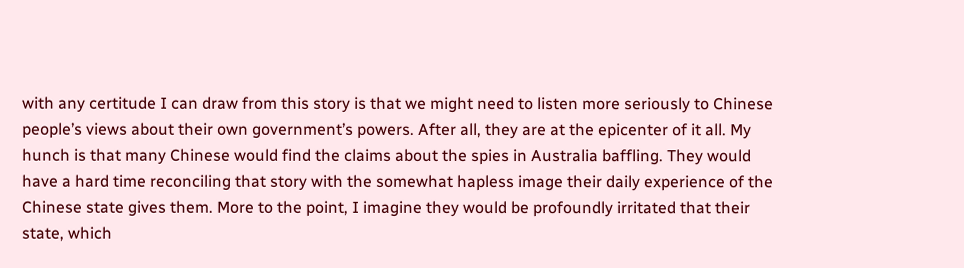with any certitude I can draw from this story is that we might need to listen more seriously to Chinese people’s views about their own government’s powers. After all, they are at the epicenter of it all. My hunch is that many Chinese would find the claims about the spies in Australia baffling. They would have a hard time reconciling that story with the somewhat hapless image their daily experience of the Chinese state gives them. More to the point, I imagine they would be profoundly irritated that their state, which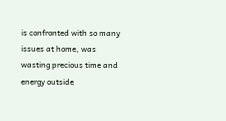is confronted with so many issues at home, was wasting precious time and energy outside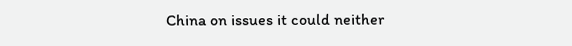China on issues it could neither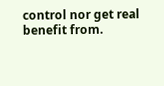control nor get real benefit from.